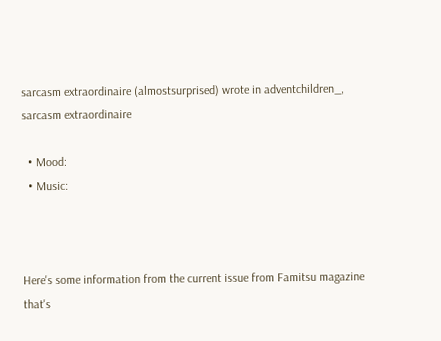sarcasm extraordinaire (almostsurprised) wrote in adventchildren_,
sarcasm extraordinaire

  • Mood:
  • Music:



Here's some information from the current issue from Famitsu magazine that's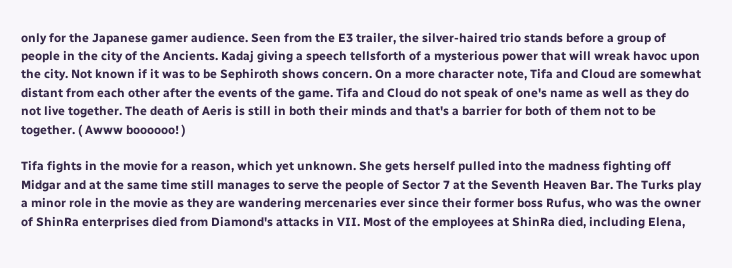only for the Japanese gamer audience. Seen from the E3 trailer, the silver-haired trio stands before a group of people in the city of the Ancients. Kadaj giving a speech tellsforth of a mysterious power that will wreak havoc upon the city. Not known if it was to be Sephiroth shows concern. On a more character note, Tifa and Cloud are somewhat distant from each other after the events of the game. Tifa and Cloud do not speak of one's name as well as they do not live together. The death of Aeris is still in both their minds and that's a barrier for both of them not to be together. ( Awww boooooo! )

Tifa fights in the movie for a reason, which yet unknown. She gets herself pulled into the madness fighting off Midgar and at the same time still manages to serve the people of Sector 7 at the Seventh Heaven Bar. The Turks play a minor role in the movie as they are wandering mercenaries ever since their former boss Rufus, who was the owner of ShinRa enterprises died from Diamond's attacks in VII. Most of the employees at ShinRa died, including Elena,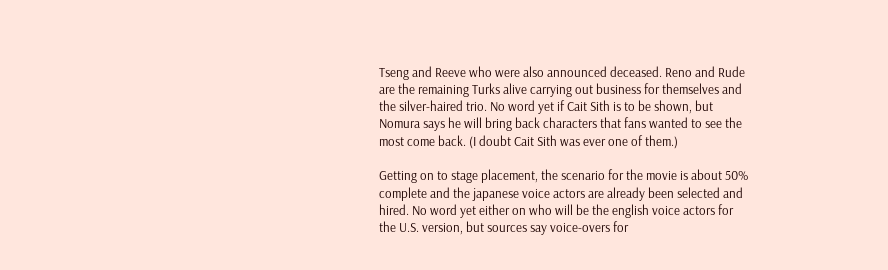Tseng and Reeve who were also announced deceased. Reno and Rude are the remaining Turks alive carrying out business for themselves and the silver-haired trio. No word yet if Cait Sith is to be shown, but Nomura says he will bring back characters that fans wanted to see the most come back. (I doubt Cait Sith was ever one of them.)

Getting on to stage placement, the scenario for the movie is about 50% complete and the japanese voice actors are already been selected and hired. No word yet either on who will be the english voice actors for the U.S. version, but sources say voice-overs for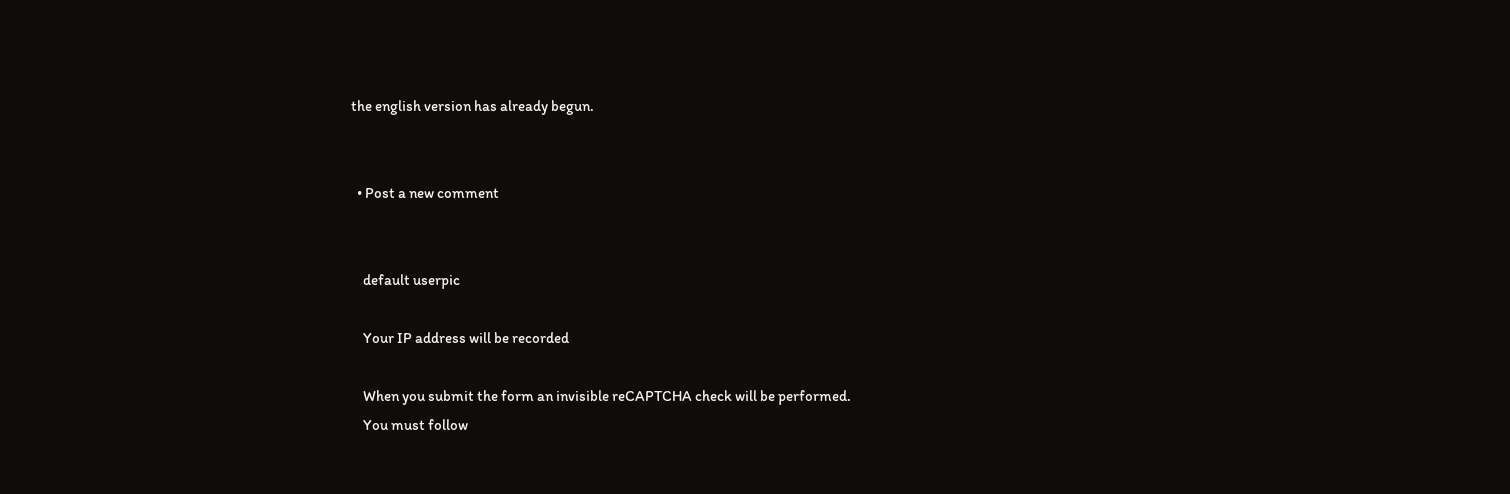the english version has already begun.


  • Post a new comment


    default userpic

    Your IP address will be recorded

    When you submit the form an invisible reCAPTCHA check will be performed.
    You must follow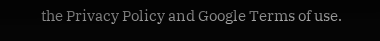the Privacy Policy and Google Terms of use.